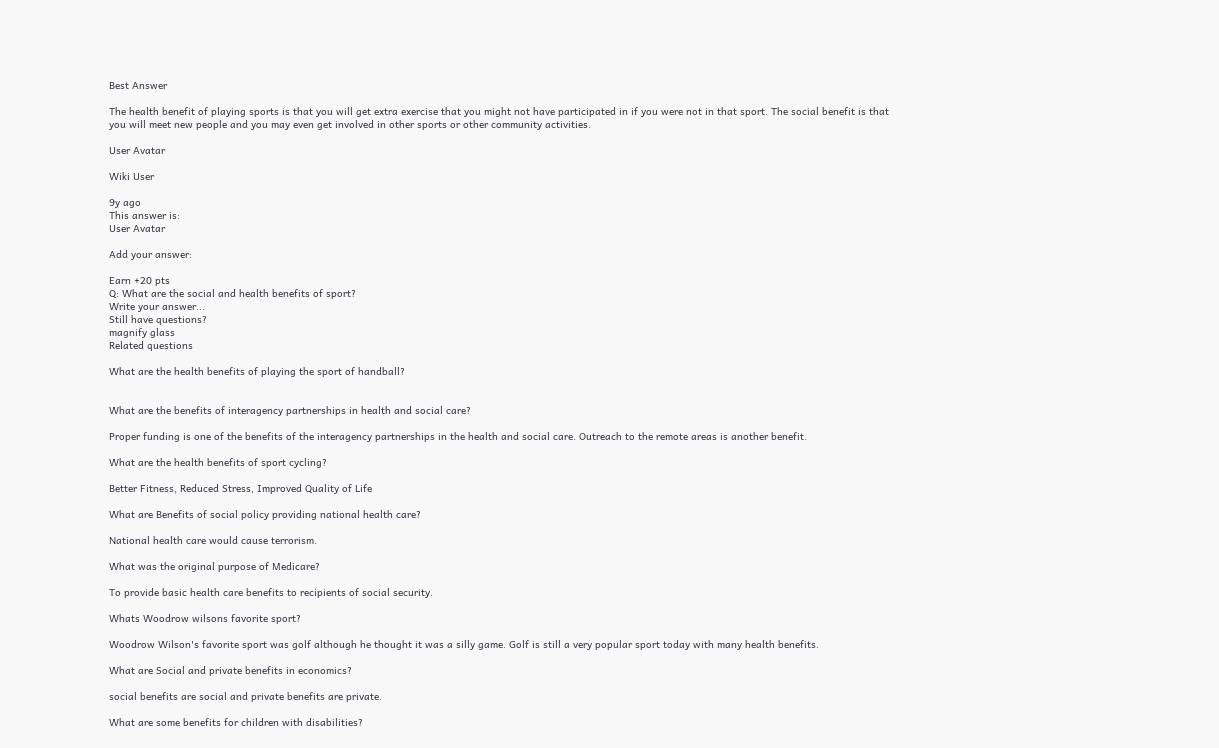Best Answer

The health benefit of playing sports is that you will get extra exercise that you might not have participated in if you were not in that sport. The social benefit is that you will meet new people and you may even get involved in other sports or other community activities.

User Avatar

Wiki User

9y ago
This answer is:
User Avatar

Add your answer:

Earn +20 pts
Q: What are the social and health benefits of sport?
Write your answer...
Still have questions?
magnify glass
Related questions

What are the health benefits of playing the sport of handball?


What are the benefits of interagency partnerships in health and social care?

Proper funding is one of the benefits of the interagency partnerships in the health and social care. Outreach to the remote areas is another benefit.

What are the health benefits of sport cycling?

Better Fitness, Reduced Stress, Improved Quality of Life

What are Benefits of social policy providing national health care?

National health care would cause terrorism.

What was the original purpose of Medicare?

To provide basic health care benefits to recipients of social security.

Whats Woodrow wilsons favorite sport?

Woodrow Wilson's favorite sport was golf although he thought it was a silly game. Golf is still a very popular sport today with many health benefits.

What are Social and private benefits in economics?

social benefits are social and private benefits are private.

What are some benefits for children with disabilities?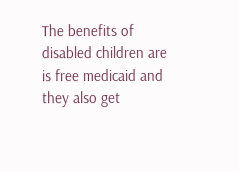The benefits of disabled children are is free medicaid and they also get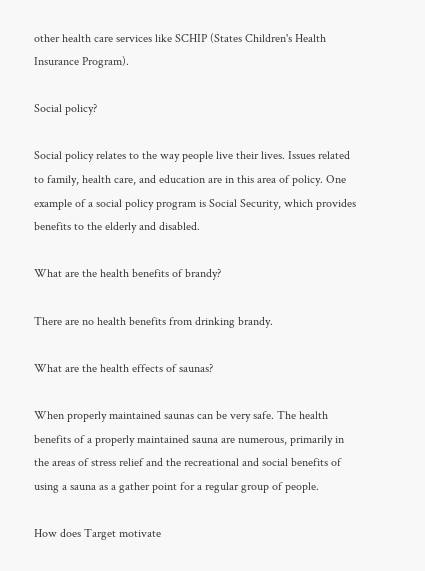other health care services like SCHIP (States Children's Health Insurance Program).

Social policy?

Social policy relates to the way people live their lives. Issues related to family, health care, and education are in this area of policy. One example of a social policy program is Social Security, which provides benefits to the elderly and disabled.

What are the health benefits of brandy?

There are no health benefits from drinking brandy.

What are the health effects of saunas?

When properly maintained saunas can be very safe. The health benefits of a properly maintained sauna are numerous, primarily in the areas of stress relief and the recreational and social benefits of using a sauna as a gather point for a regular group of people.

How does Target motivate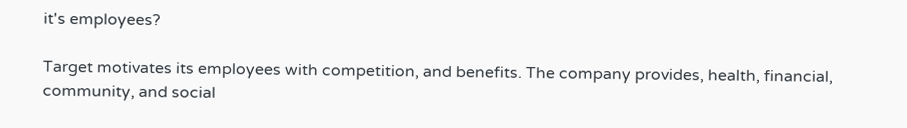it's employees?

Target motivates its employees with competition, and benefits. The company provides, health, financial, community, and social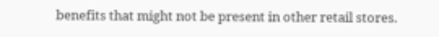benefits that might not be present in other retail stores.